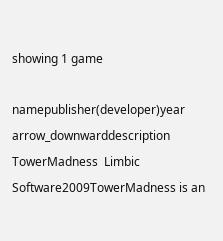showing 1 game

namepublisher(developer)year arrow_downwarddescription
TowerMadness  Limbic Software2009TowerMadness is an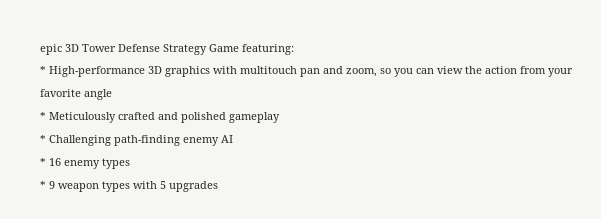epic 3D Tower Defense Strategy Game featuring:
* High-performance 3D graphics with multitouch pan and zoom, so you can view the action from your favorite angle
* Meticulously crafted and polished gameplay
* Challenging path-finding enemy AI
* 16 enemy types
* 9 weapon types with 5 upgrades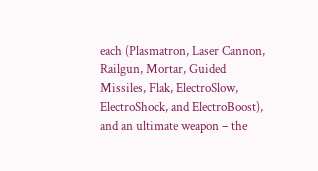each (Plasmatron, Laser Cannon, Railgun, Mortar, Guided Missiles, Flak, ElectroSlow, ElectroShock, and ElectroBoost), and an ultimate weapon – the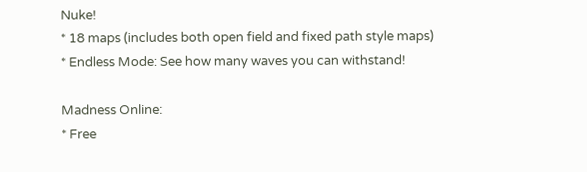Nuke!
* 18 maps (includes both open field and fixed path style maps)
* Endless Mode: See how many waves you can withstand!

Madness Online:
* Free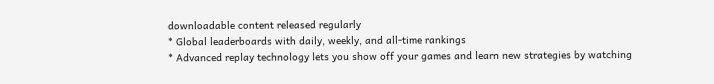downloadable content released regularly
* Global leaderboards with daily, weekly, and all-time rankings
* Advanced replay technology lets you show off your games and learn new strategies by watching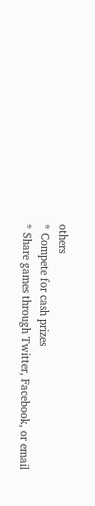others
* Compete for cash prizes
* Share games through Twitter, Facebook, or email